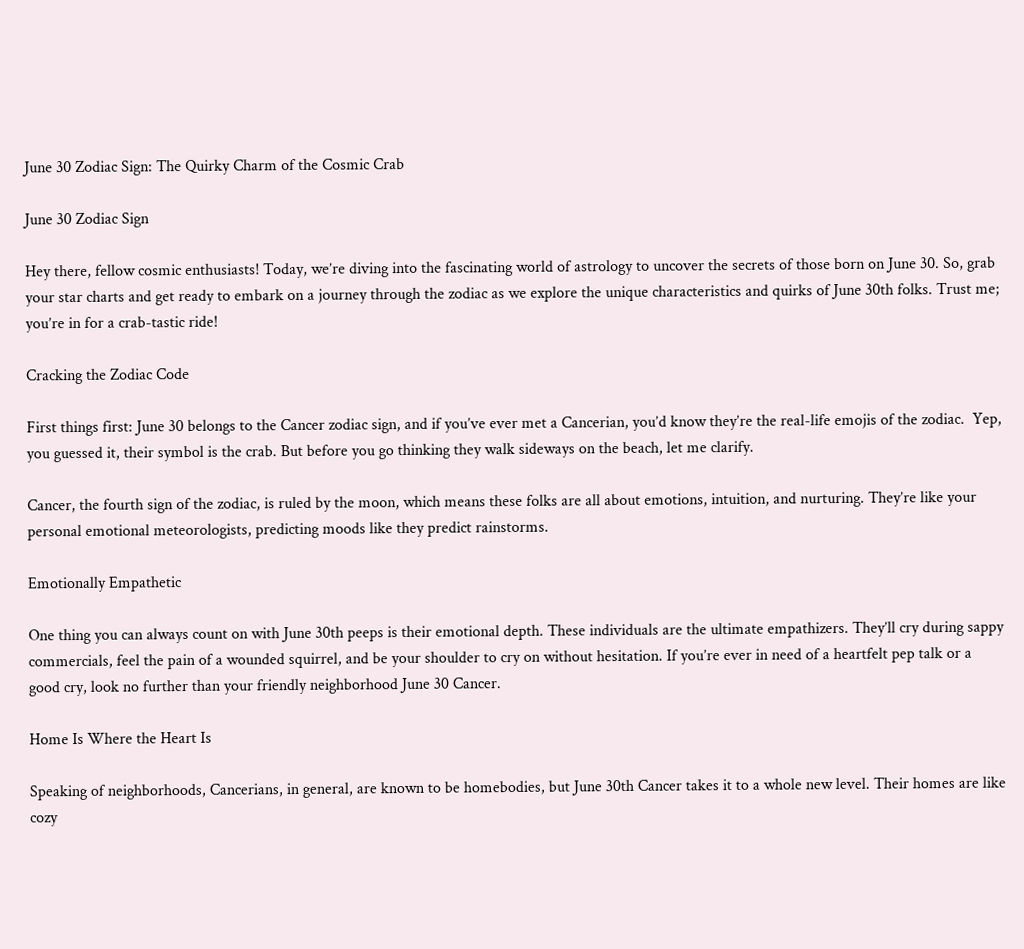June 30 Zodiac Sign: The Quirky Charm of the Cosmic Crab

June 30 Zodiac Sign

Hey there, fellow cosmic enthusiasts! Today, we’re diving into the fascinating world of astrology to uncover the secrets of those born on June 30. So, grab your star charts and get ready to embark on a journey through the zodiac as we explore the unique characteristics and quirks of June 30th folks. Trust me; you’re in for a crab-tastic ride!

Cracking the Zodiac Code

First things first: June 30 belongs to the Cancer zodiac sign, and if you’ve ever met a Cancerian, you’d know they’re the real-life emojis of the zodiac.  Yep, you guessed it, their symbol is the crab. But before you go thinking they walk sideways on the beach, let me clarify.

Cancer, the fourth sign of the zodiac, is ruled by the moon, which means these folks are all about emotions, intuition, and nurturing. They’re like your personal emotional meteorologists, predicting moods like they predict rainstorms.

Emotionally Empathetic

One thing you can always count on with June 30th peeps is their emotional depth. These individuals are the ultimate empathizers. They’ll cry during sappy commercials, feel the pain of a wounded squirrel, and be your shoulder to cry on without hesitation. If you’re ever in need of a heartfelt pep talk or a good cry, look no further than your friendly neighborhood June 30 Cancer.

Home Is Where the Heart Is

Speaking of neighborhoods, Cancerians, in general, are known to be homebodies, but June 30th Cancer takes it to a whole new level. Their homes are like cozy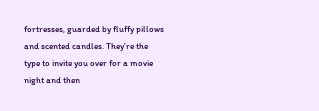fortresses, guarded by fluffy pillows and scented candles. They’re the type to invite you over for a movie night and then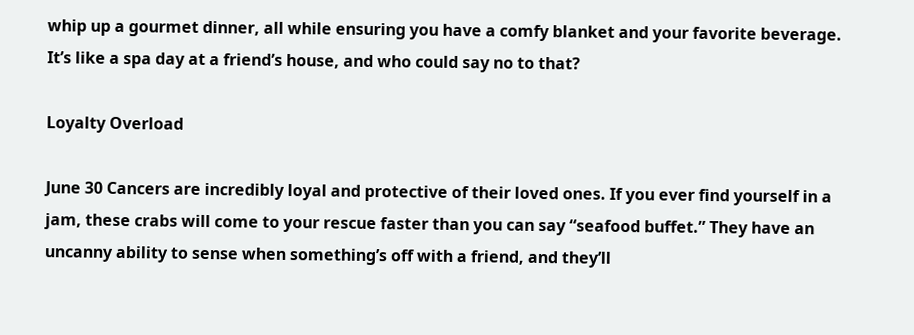whip up a gourmet dinner, all while ensuring you have a comfy blanket and your favorite beverage. It’s like a spa day at a friend’s house, and who could say no to that?

Loyalty Overload

June 30 Cancers are incredibly loyal and protective of their loved ones. If you ever find yourself in a jam, these crabs will come to your rescue faster than you can say “seafood buffet.” They have an uncanny ability to sense when something’s off with a friend, and they’ll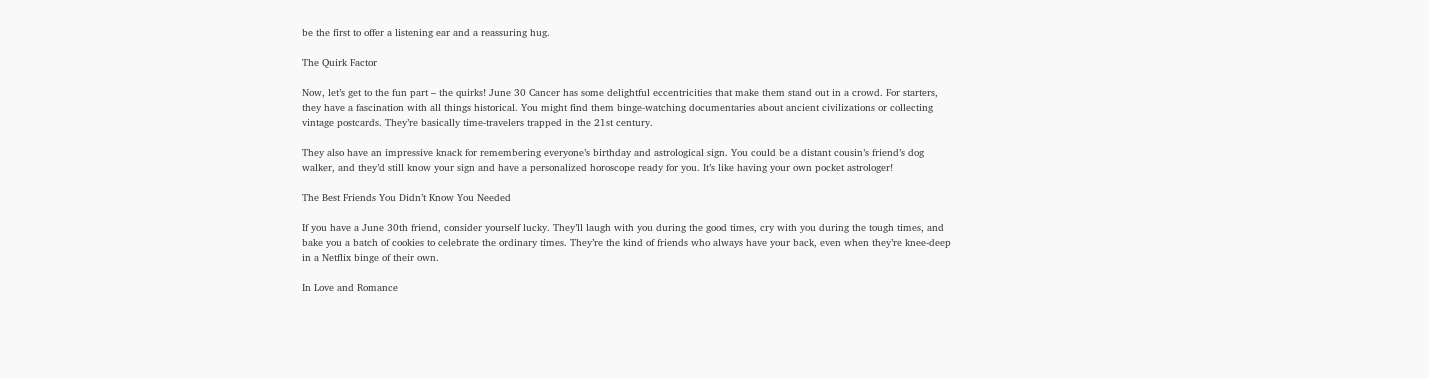be the first to offer a listening ear and a reassuring hug.

The Quirk Factor

Now, let’s get to the fun part – the quirks! June 30 Cancer has some delightful eccentricities that make them stand out in a crowd. For starters, they have a fascination with all things historical. You might find them binge-watching documentaries about ancient civilizations or collecting vintage postcards. They’re basically time-travelers trapped in the 21st century.

They also have an impressive knack for remembering everyone’s birthday and astrological sign. You could be a distant cousin’s friend’s dog walker, and they’d still know your sign and have a personalized horoscope ready for you. It’s like having your own pocket astrologer!

The Best Friends You Didn’t Know You Needed

If you have a June 30th friend, consider yourself lucky. They’ll laugh with you during the good times, cry with you during the tough times, and bake you a batch of cookies to celebrate the ordinary times. They’re the kind of friends who always have your back, even when they’re knee-deep in a Netflix binge of their own.

In Love and Romance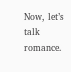Now, let’s talk romance.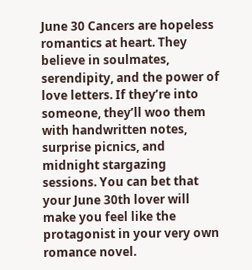June 30 Cancers are hopeless romantics at heart. They believe in soulmates, serendipity, and the power of love letters. If they’re into someone, they’ll woo them with handwritten notes, surprise picnics, and midnight stargazing sessions. You can bet that your June 30th lover will make you feel like the protagonist in your very own romance novel.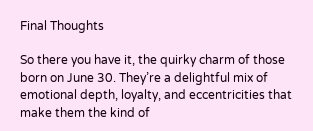Final Thoughts

So there you have it, the quirky charm of those born on June 30. They’re a delightful mix of emotional depth, loyalty, and eccentricities that make them the kind of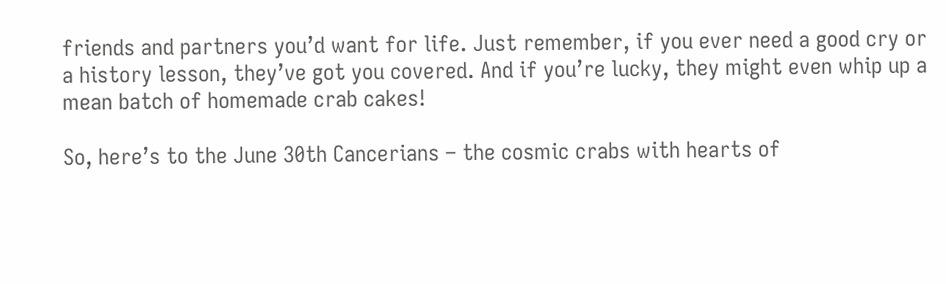friends and partners you’d want for life. Just remember, if you ever need a good cry or a history lesson, they’ve got you covered. And if you’re lucky, they might even whip up a mean batch of homemade crab cakes!

So, here’s to the June 30th Cancerians – the cosmic crabs with hearts of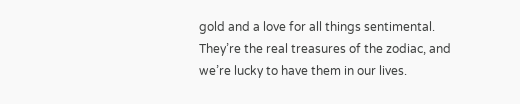gold and a love for all things sentimental. They’re the real treasures of the zodiac, and we’re lucky to have them in our lives.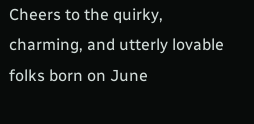Cheers to the quirky, charming, and utterly lovable folks born on June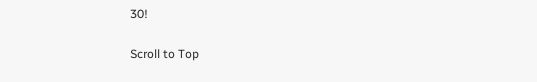30!

Scroll to Top